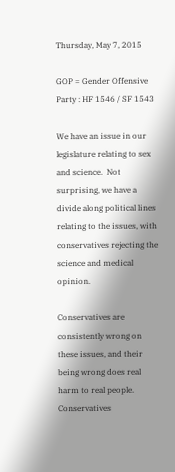Thursday, May 7, 2015

GOP = Gender Offensive Party : HF 1546 / SF 1543

We have an issue in our legislature relating to sex and science.  Not surprising, we have a divide along political lines relating to the issues, with conservatives rejecting the science and medical opinion.

Conservatives are consistently wrong on these issues, and their being wrong does real harm to real people.  Conservatives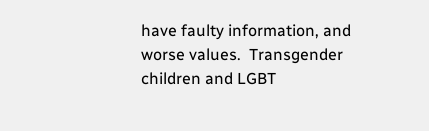have faulty information, and worse values.  Transgender children and LGBT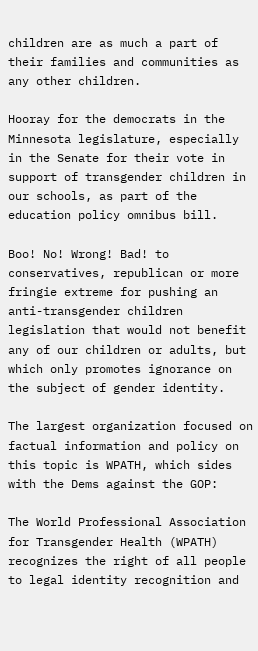children are as much a part of their families and communities as any other children.

Hooray for the democrats in the Minnesota legislature, especially in the Senate for their vote in support of transgender children in our schools, as part of the education policy omnibus bill.

Boo! No! Wrong! Bad! to conservatives, republican or more fringie extreme for pushing an anti-transgender children legislation that would not benefit any of our children or adults, but which only promotes ignorance on the subject of gender identity.

The largest organization focused on factual information and policy on this topic is WPATH, which sides with the Dems against the GOP:

The World Professional Association for Transgender Health (WPATH) recognizes the right of all people to legal identity recognition and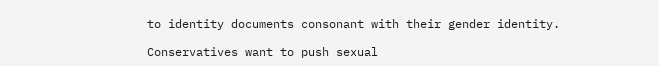to identity documents consonant with their gender identity.

Conservatives want to push sexual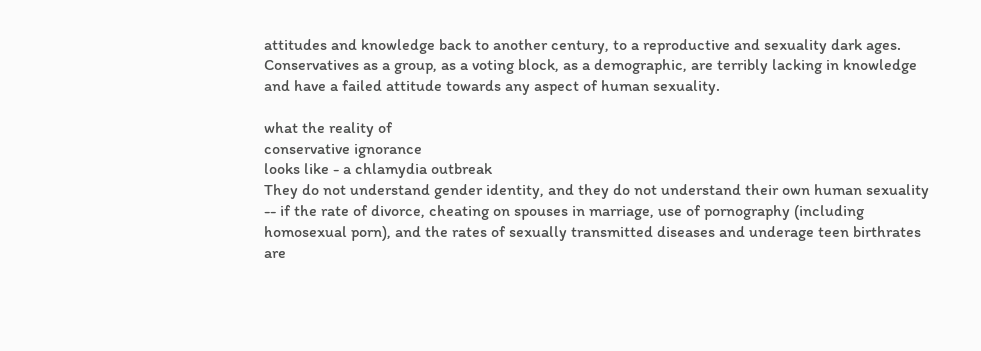attitudes and knowledge back to another century, to a reproductive and sexuality dark ages.  Conservatives as a group, as a voting block, as a demographic, are terribly lacking in knowledge and have a failed attitude towards any aspect of human sexuality.

what the reality of
conservative ignorance
looks like - a chlamydia outbreak
They do not understand gender identity, and they do not understand their own human sexuality -- if the rate of divorce, cheating on spouses in marriage, use of pornography (including homosexual porn), and the rates of sexually transmitted diseases and underage teen birthrates are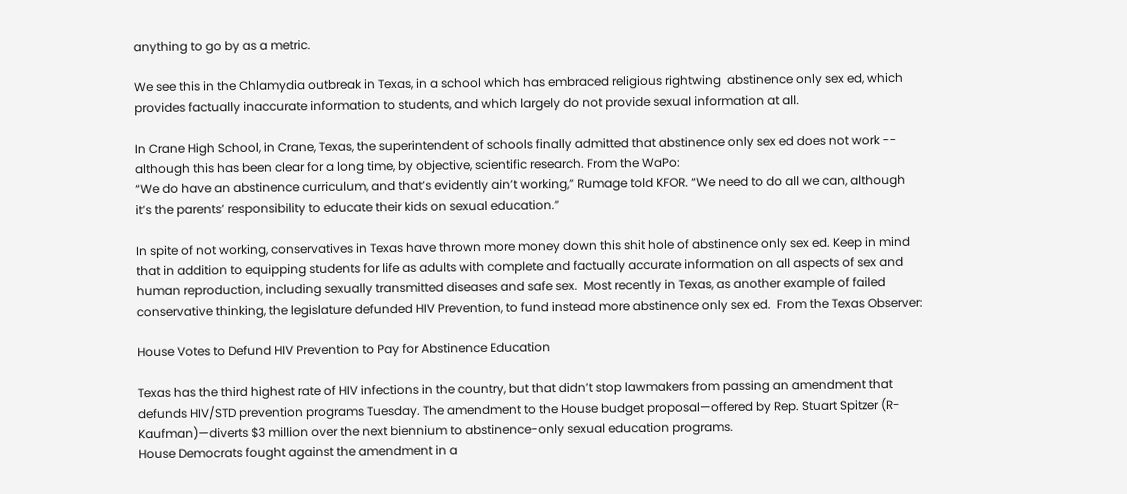anything to go by as a metric.

We see this in the Chlamydia outbreak in Texas, in a school which has embraced religious rightwing  abstinence only sex ed, which provides factually inaccurate information to students, and which largely do not provide sexual information at all.

In Crane High School, in Crane, Texas, the superintendent of schools finally admitted that abstinence only sex ed does not work -- although this has been clear for a long time, by objective, scientific research. From the WaPo:
“We do have an abstinence curriculum, and that’s evidently ain’t working,” Rumage told KFOR. “We need to do all we can, although it’s the parents’ responsibility to educate their kids on sexual education.”

In spite of not working, conservatives in Texas have thrown more money down this shit hole of abstinence only sex ed. Keep in mind that in addition to equipping students for life as adults with complete and factually accurate information on all aspects of sex and human reproduction, including sexually transmitted diseases and safe sex.  Most recently in Texas, as another example of failed conservative thinking, the legislature defunded HIV Prevention, to fund instead more abstinence only sex ed.  From the Texas Observer:

House Votes to Defund HIV Prevention to Pay for Abstinence Education

Texas has the third highest rate of HIV infections in the country, but that didn’t stop lawmakers from passing an amendment that defunds HIV/STD prevention programs Tuesday. The amendment to the House budget proposal—offered by Rep. Stuart Spitzer (R-Kaufman)—diverts $3 million over the next biennium to abstinence-only sexual education programs.
House Democrats fought against the amendment in a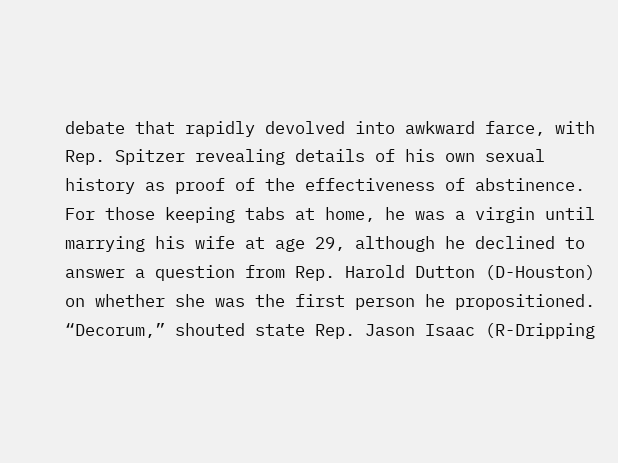debate that rapidly devolved into awkward farce, with Rep. Spitzer revealing details of his own sexual history as proof of the effectiveness of abstinence. For those keeping tabs at home, he was a virgin until marrying his wife at age 29, although he declined to answer a question from Rep. Harold Dutton (D-Houston) on whether she was the first person he propositioned. “Decorum,” shouted state Rep. Jason Isaac (R-Dripping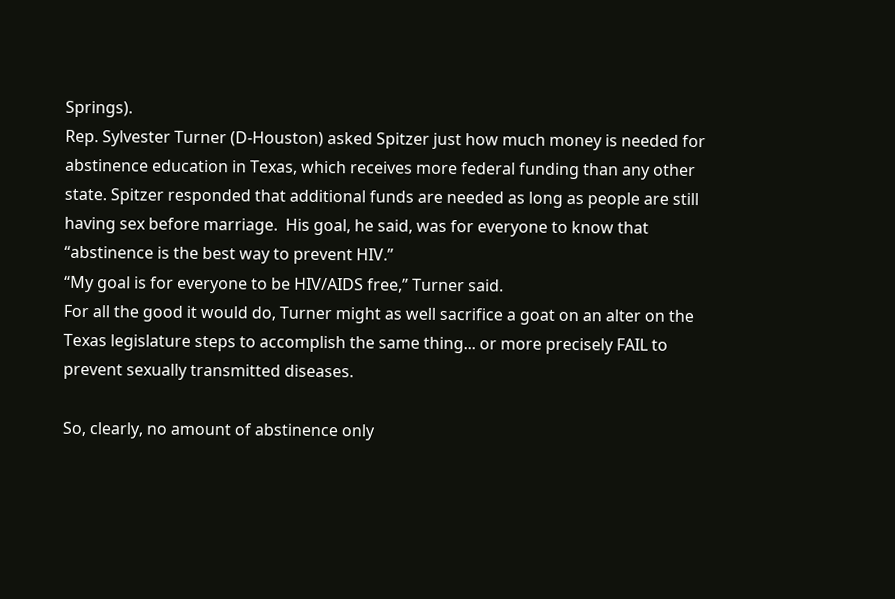Springs).
Rep. Sylvester Turner (D-Houston) asked Spitzer just how much money is needed for abstinence education in Texas, which receives more federal funding than any other state. Spitzer responded that additional funds are needed as long as people are still having sex before marriage.  His goal, he said, was for everyone to know that “abstinence is the best way to prevent HIV.”
“My goal is for everyone to be HIV/AIDS free,” Turner said.
For all the good it would do, Turner might as well sacrifice a goat on an alter on the Texas legislature steps to accomplish the same thing... or more precisely FAIL to prevent sexually transmitted diseases.

So, clearly, no amount of abstinence only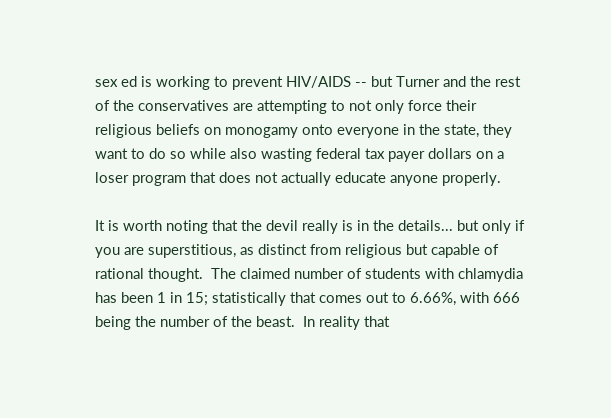sex ed is working to prevent HIV/AIDS -- but Turner and the rest of the conservatives are attempting to not only force their religious beliefs on monogamy onto everyone in the state, they want to do so while also wasting federal tax payer dollars on a loser program that does not actually educate anyone properly.

It is worth noting that the devil really is in the details... but only if you are superstitious, as distinct from religious but capable of rational thought.  The claimed number of students with chlamydia has been 1 in 15; statistically that comes out to 6.66%, with 666 being the number of the beast.  In reality that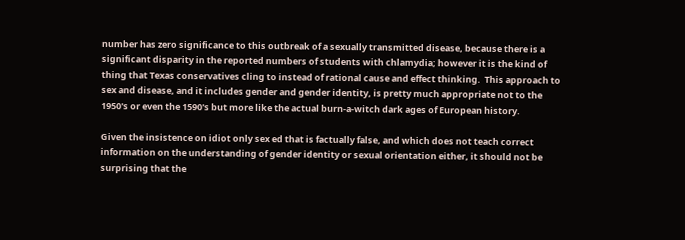number has zero significance to this outbreak of a sexually transmitted disease, because there is a significant disparity in the reported numbers of students with chlamydia; however it is the kind of thing that Texas conservatives cling to instead of rational cause and effect thinking.  This approach to sex and disease, and it includes gender and gender identity, is pretty much appropriate not to the 1950's or even the 1590's but more like the actual burn-a-witch dark ages of European history.

Given the insistence on idiot only sex ed that is factually false, and which does not teach correct information on the understanding of gender identity or sexual orientation either, it should not be surprising that the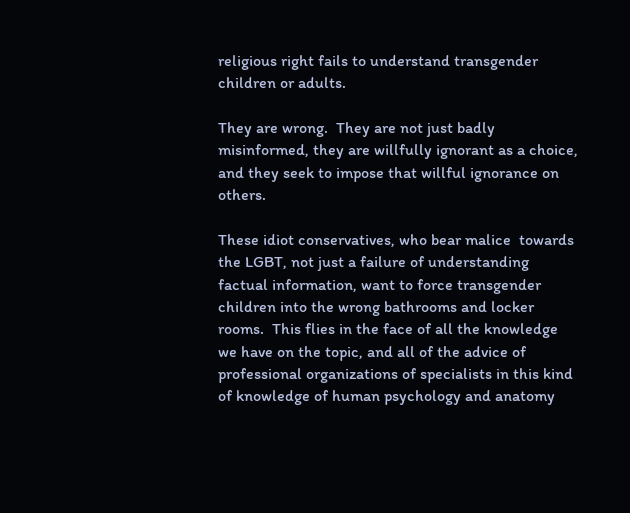religious right fails to understand transgender children or adults.

They are wrong.  They are not just badly misinformed, they are willfully ignorant as a choice, and they seek to impose that willful ignorance on others.

These idiot conservatives, who bear malice  towards the LGBT, not just a failure of understanding factual information, want to force transgender children into the wrong bathrooms and locker rooms.  This flies in the face of all the knowledge we have on the topic, and all of the advice of professional organizations of specialists in this kind of knowledge of human psychology and anatomy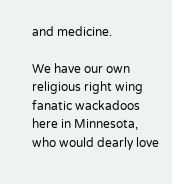and medicine.

We have our own religious right wing fanatic wackadoos here in Minnesota, who would dearly love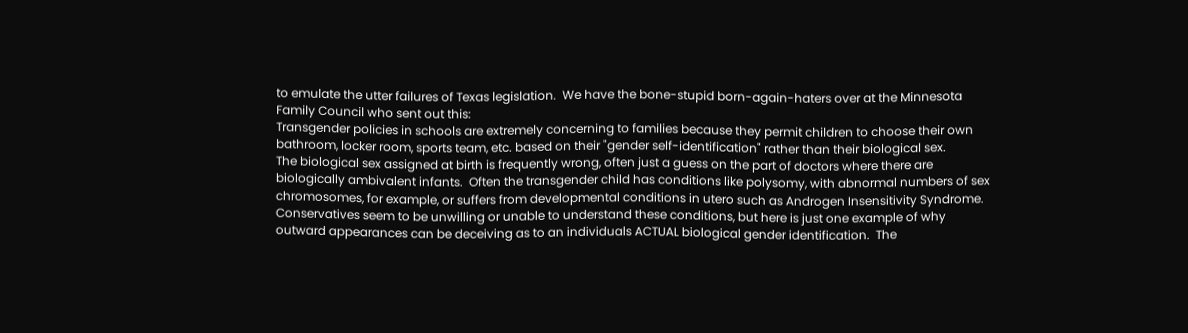to emulate the utter failures of Texas legislation.  We have the bone-stupid born-again-haters over at the Minnesota Family Council who sent out this:
Transgender policies in schools are extremely concerning to families because they permit children to choose their own bathroom, locker room, sports team, etc. based on their "gender self-identification" rather than their biological sex.
The biological sex assigned at birth is frequently wrong, often just a guess on the part of doctors where there are biologically ambivalent infants.  Often the transgender child has conditions like polysomy, with abnormal numbers of sex chromosomes, for example, or suffers from developmental conditions in utero such as Androgen Insensitivity Syndrome.  Conservatives seem to be unwilling or unable to understand these conditions, but here is just one example of why outward appearances can be deceiving as to an individuals ACTUAL biological gender identification.  The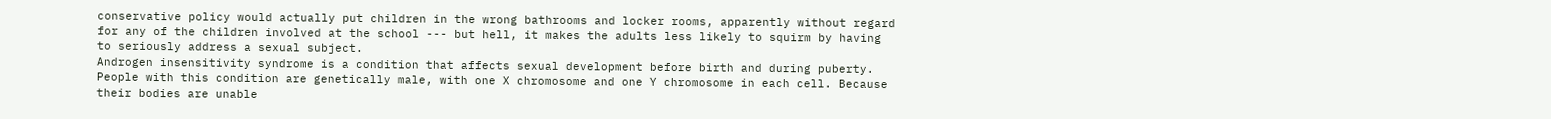conservative policy would actually put children in the wrong bathrooms and locker rooms, apparently without regard for any of the children involved at the school --- but hell, it makes the adults less likely to squirm by having to seriously address a sexual subject.
Androgen insensitivity syndrome is a condition that affects sexual development before birth and during puberty. People with this condition are genetically male, with one X chromosome and one Y chromosome in each cell. Because their bodies are unable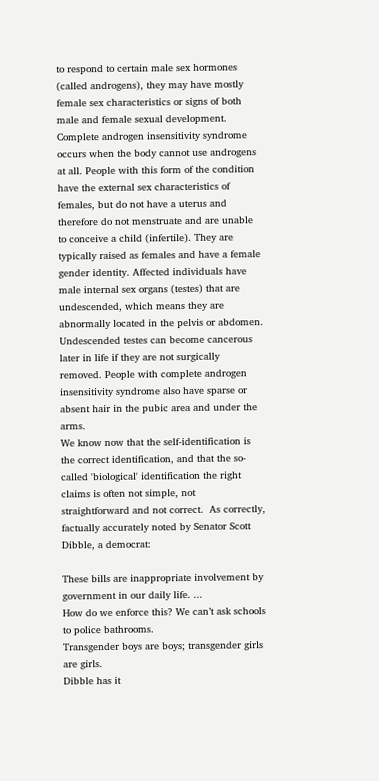to respond to certain male sex hormones (called androgens), they may have mostly female sex characteristics or signs of both male and female sexual development.
Complete androgen insensitivity syndrome occurs when the body cannot use androgens at all. People with this form of the condition have the external sex characteristics of females, but do not have a uterus and therefore do not menstruate and are unable to conceive a child (infertile). They are typically raised as females and have a female gender identity. Affected individuals have male internal sex organs (testes) that are undescended, which means they are abnormally located in the pelvis or abdomen. Undescended testes can become cancerous later in life if they are not surgically removed. People with complete androgen insensitivity syndrome also have sparse or absent hair in the pubic area and under the arms.
We know now that the self-identification is the correct identification, and that the so-called 'biological' identification the right claims is often not simple, not straightforward and not correct.  As correctly, factually accurately noted by Senator Scott Dibble, a democrat:

These bills are inappropriate involvement by government in our daily life. ...
How do we enforce this? We can’t ask schools to police bathrooms.
Transgender boys are boys; transgender girls are girls.
Dibble has it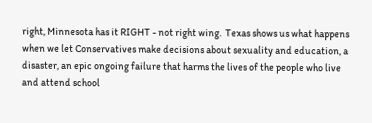right, Minnesota has it RIGHT - not right wing.  Texas shows us what happens when we let Conservatives make decisions about sexuality and education, a disaster, an epic ongoing failure that harms the lives of the people who live and attend school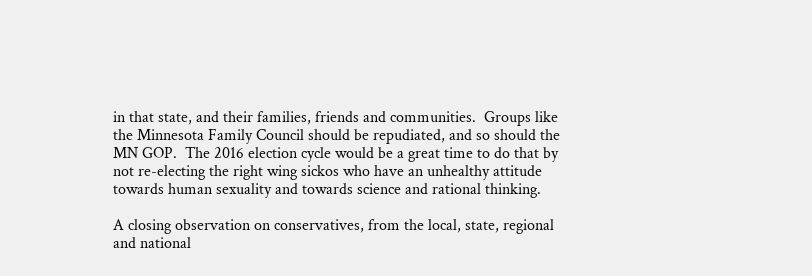in that state, and their families, friends and communities.  Groups like the Minnesota Family Council should be repudiated, and so should the MN GOP.  The 2016 election cycle would be a great time to do that by not re-electing the right wing sickos who have an unhealthy attitude towards human sexuality and towards science and rational thinking.

A closing observation on conservatives, from the local, state, regional and national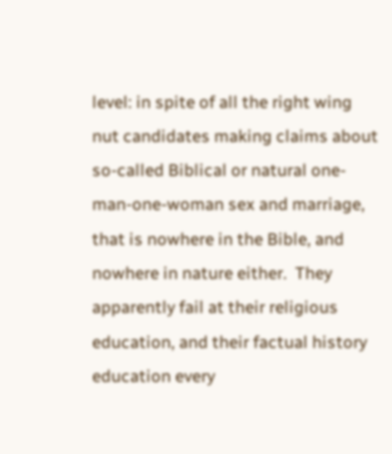level: in spite of all the right wing nut candidates making claims about so-called Biblical or natural one-man-one-woman sex and marriage, that is nowhere in the Bible, and nowhere in nature either.  They apparently fail at their religious education, and their factual history education every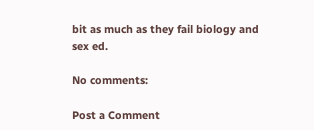bit as much as they fail biology and sex ed.

No comments:

Post a Comment